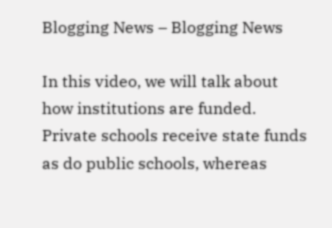Blogging News – Blogging News

In this video, we will talk about how institutions are funded. Private schools receive state funds as do public schools, whereas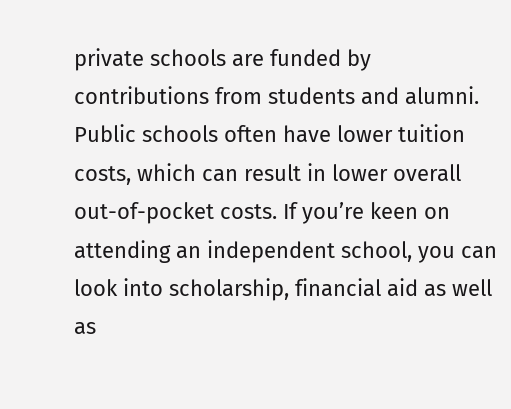private schools are funded by contributions from students and alumni. Public schools often have lower tuition costs, which can result in lower overall out-of-pocket costs. If you’re keen on attending an independent school, you can look into scholarship, financial aid as well as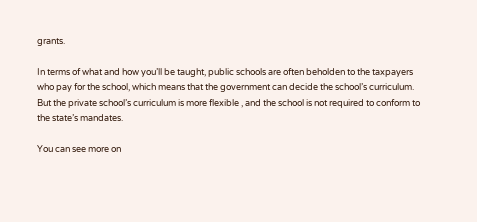grants.

In terms of what and how you’ll be taught, public schools are often beholden to the taxpayers who pay for the school, which means that the government can decide the school’s curriculum. But the private school’s curriculum is more flexible , and the school is not required to conform to the state’s mandates.

You can see more on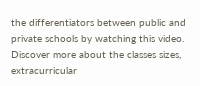the differentiators between public and private schools by watching this video. Discover more about the classes sizes, extracurricular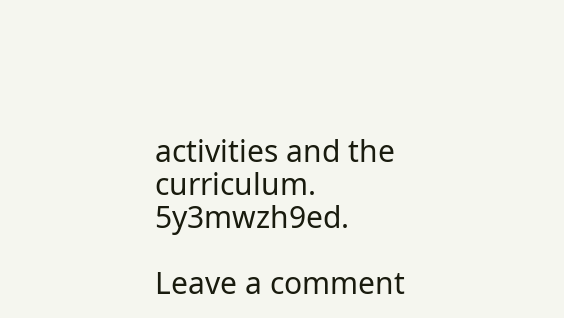activities and the curriculum. 5y3mwzh9ed.

Leave a comment